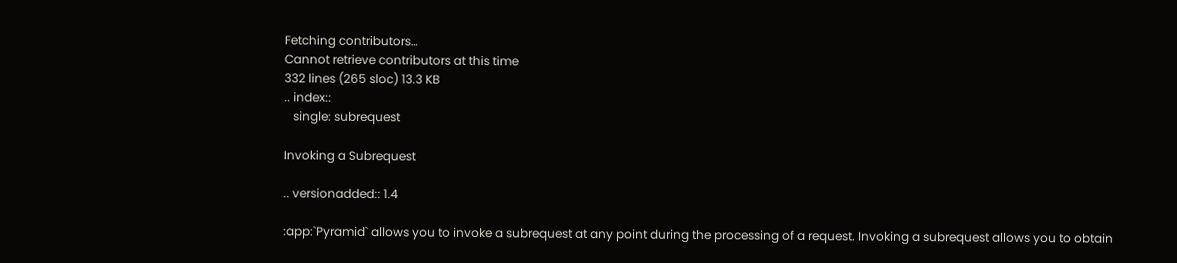Fetching contributors…
Cannot retrieve contributors at this time
332 lines (265 sloc) 13.3 KB
.. index::
   single: subrequest

Invoking a Subrequest

.. versionadded:: 1.4

:app:`Pyramid` allows you to invoke a subrequest at any point during the processing of a request. Invoking a subrequest allows you to obtain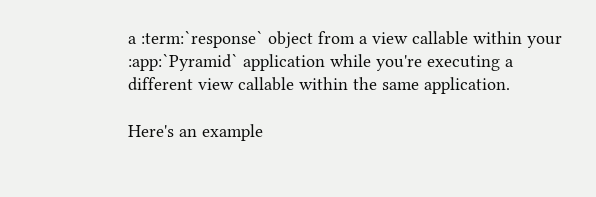a :term:`response` object from a view callable within your :app:`Pyramid` application while you're executing a different view callable within the same application.

Here's an example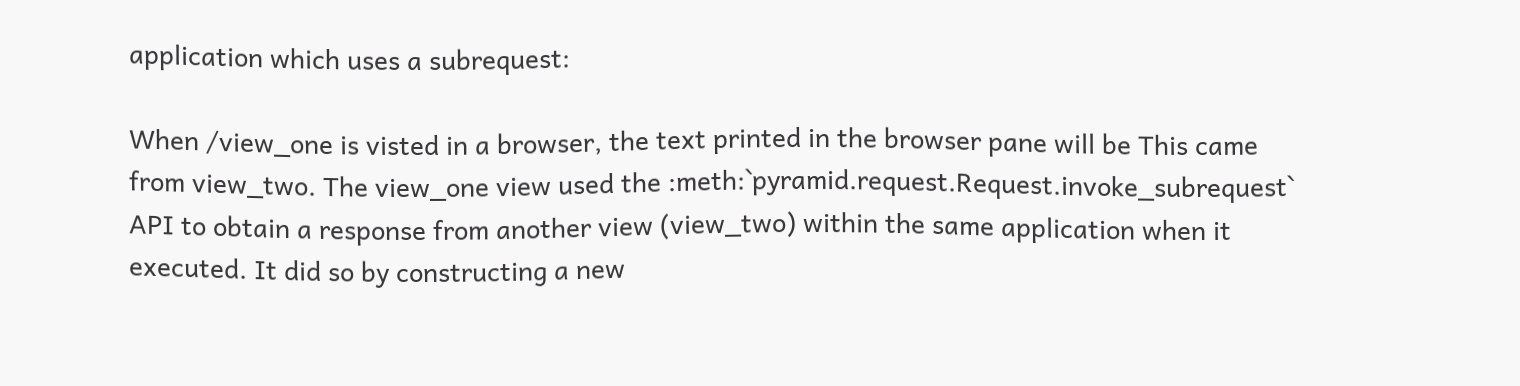application which uses a subrequest:

When /view_one is visted in a browser, the text printed in the browser pane will be This came from view_two. The view_one view used the :meth:`pyramid.request.Request.invoke_subrequest` API to obtain a response from another view (view_two) within the same application when it executed. It did so by constructing a new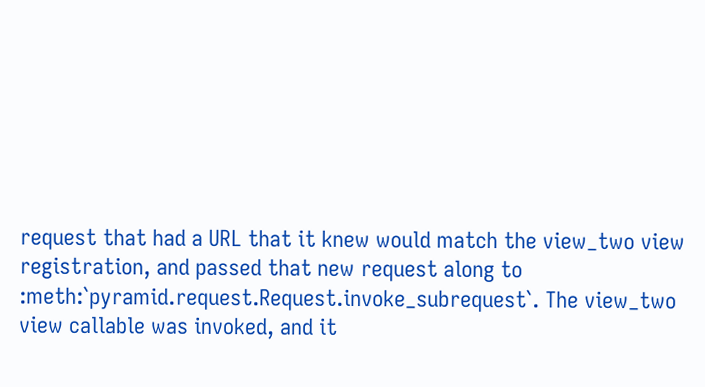request that had a URL that it knew would match the view_two view registration, and passed that new request along to :meth:`pyramid.request.Request.invoke_subrequest`. The view_two view callable was invoked, and it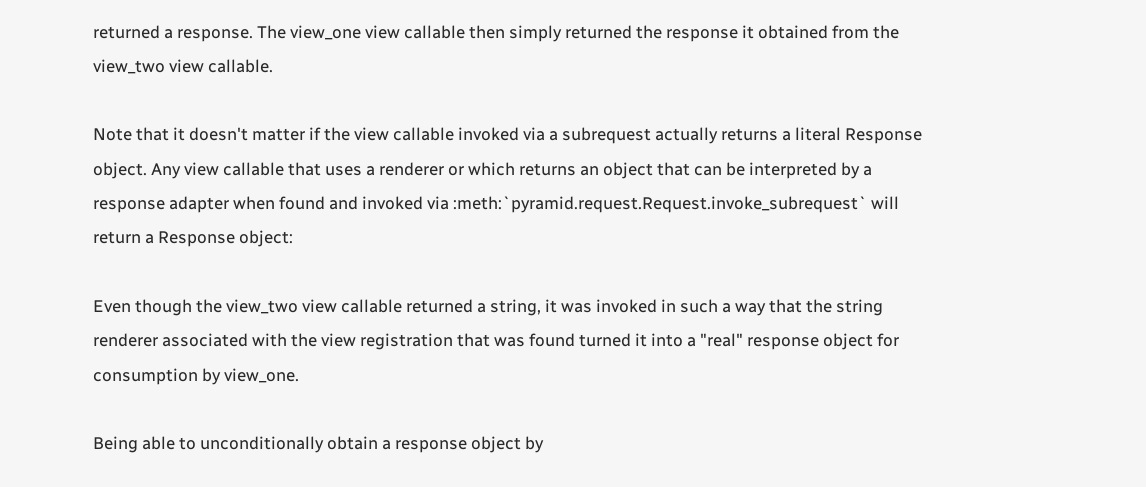returned a response. The view_one view callable then simply returned the response it obtained from the view_two view callable.

Note that it doesn't matter if the view callable invoked via a subrequest actually returns a literal Response object. Any view callable that uses a renderer or which returns an object that can be interpreted by a response adapter when found and invoked via :meth:`pyramid.request.Request.invoke_subrequest` will return a Response object:

Even though the view_two view callable returned a string, it was invoked in such a way that the string renderer associated with the view registration that was found turned it into a "real" response object for consumption by view_one.

Being able to unconditionally obtain a response object by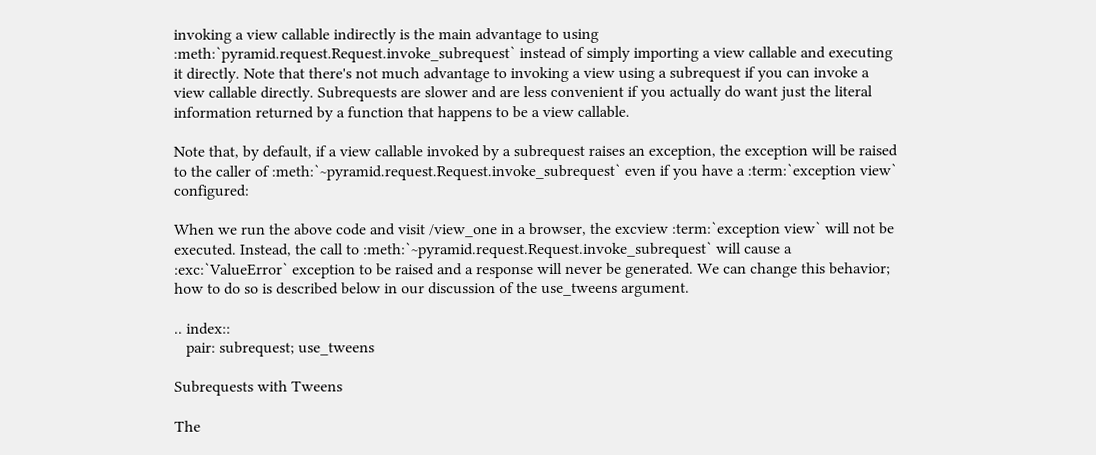invoking a view callable indirectly is the main advantage to using :meth:`pyramid.request.Request.invoke_subrequest` instead of simply importing a view callable and executing it directly. Note that there's not much advantage to invoking a view using a subrequest if you can invoke a view callable directly. Subrequests are slower and are less convenient if you actually do want just the literal information returned by a function that happens to be a view callable.

Note that, by default, if a view callable invoked by a subrequest raises an exception, the exception will be raised to the caller of :meth:`~pyramid.request.Request.invoke_subrequest` even if you have a :term:`exception view` configured:

When we run the above code and visit /view_one in a browser, the excview :term:`exception view` will not be executed. Instead, the call to :meth:`~pyramid.request.Request.invoke_subrequest` will cause a :exc:`ValueError` exception to be raised and a response will never be generated. We can change this behavior; how to do so is described below in our discussion of the use_tweens argument.

.. index::
   pair: subrequest; use_tweens

Subrequests with Tweens

The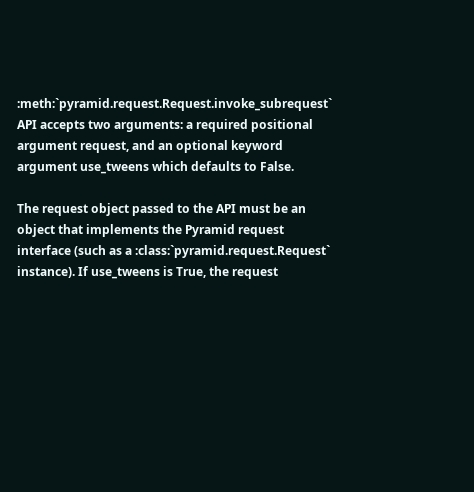:meth:`pyramid.request.Request.invoke_subrequest` API accepts two arguments: a required positional argument request, and an optional keyword argument use_tweens which defaults to False.

The request object passed to the API must be an object that implements the Pyramid request interface (such as a :class:`pyramid.request.Request` instance). If use_tweens is True, the request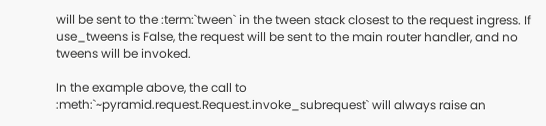will be sent to the :term:`tween` in the tween stack closest to the request ingress. If use_tweens is False, the request will be sent to the main router handler, and no tweens will be invoked.

In the example above, the call to :meth:`~pyramid.request.Request.invoke_subrequest` will always raise an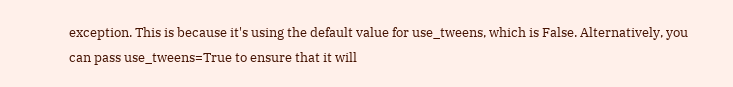exception. This is because it's using the default value for use_tweens, which is False. Alternatively, you can pass use_tweens=True to ensure that it will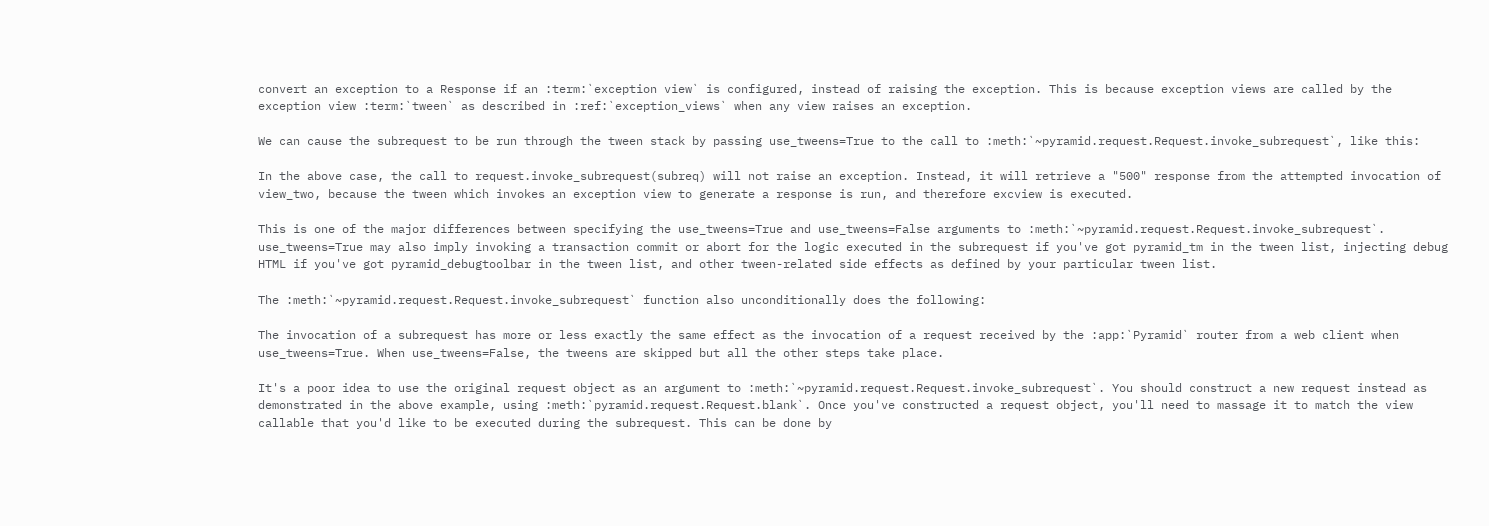convert an exception to a Response if an :term:`exception view` is configured, instead of raising the exception. This is because exception views are called by the exception view :term:`tween` as described in :ref:`exception_views` when any view raises an exception.

We can cause the subrequest to be run through the tween stack by passing use_tweens=True to the call to :meth:`~pyramid.request.Request.invoke_subrequest`, like this:

In the above case, the call to request.invoke_subrequest(subreq) will not raise an exception. Instead, it will retrieve a "500" response from the attempted invocation of view_two, because the tween which invokes an exception view to generate a response is run, and therefore excview is executed.

This is one of the major differences between specifying the use_tweens=True and use_tweens=False arguments to :meth:`~pyramid.request.Request.invoke_subrequest`. use_tweens=True may also imply invoking a transaction commit or abort for the logic executed in the subrequest if you've got pyramid_tm in the tween list, injecting debug HTML if you've got pyramid_debugtoolbar in the tween list, and other tween-related side effects as defined by your particular tween list.

The :meth:`~pyramid.request.Request.invoke_subrequest` function also unconditionally does the following:

The invocation of a subrequest has more or less exactly the same effect as the invocation of a request received by the :app:`Pyramid` router from a web client when use_tweens=True. When use_tweens=False, the tweens are skipped but all the other steps take place.

It's a poor idea to use the original request object as an argument to :meth:`~pyramid.request.Request.invoke_subrequest`. You should construct a new request instead as demonstrated in the above example, using :meth:`pyramid.request.Request.blank`. Once you've constructed a request object, you'll need to massage it to match the view callable that you'd like to be executed during the subrequest. This can be done by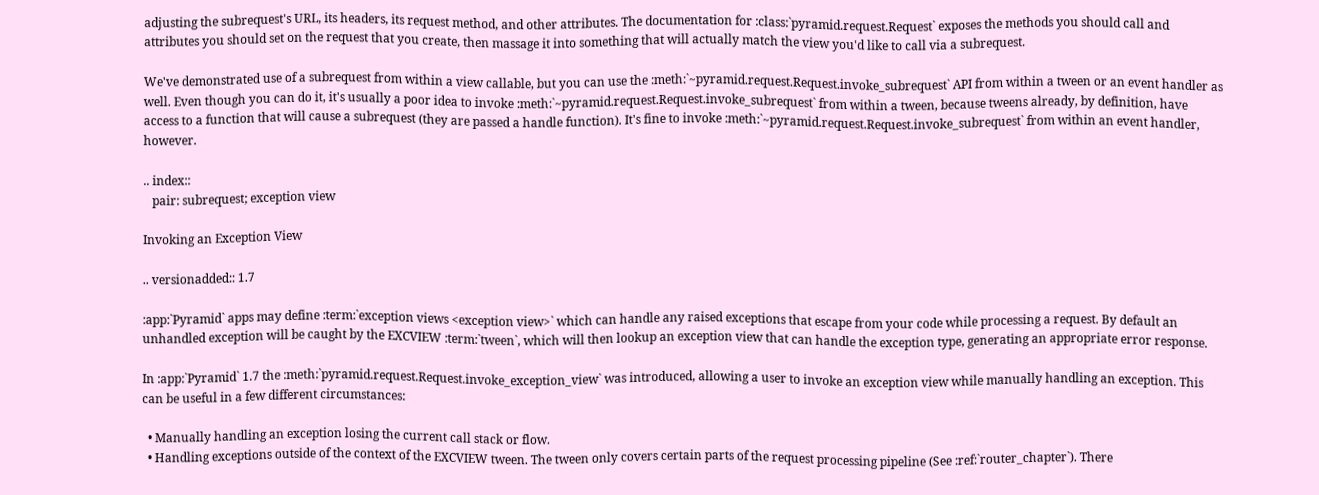adjusting the subrequest's URL, its headers, its request method, and other attributes. The documentation for :class:`pyramid.request.Request` exposes the methods you should call and attributes you should set on the request that you create, then massage it into something that will actually match the view you'd like to call via a subrequest.

We've demonstrated use of a subrequest from within a view callable, but you can use the :meth:`~pyramid.request.Request.invoke_subrequest` API from within a tween or an event handler as well. Even though you can do it, it's usually a poor idea to invoke :meth:`~pyramid.request.Request.invoke_subrequest` from within a tween, because tweens already, by definition, have access to a function that will cause a subrequest (they are passed a handle function). It's fine to invoke :meth:`~pyramid.request.Request.invoke_subrequest` from within an event handler, however.

.. index::
   pair: subrequest; exception view

Invoking an Exception View

.. versionadded:: 1.7

:app:`Pyramid` apps may define :term:`exception views <exception view>` which can handle any raised exceptions that escape from your code while processing a request. By default an unhandled exception will be caught by the EXCVIEW :term:`tween`, which will then lookup an exception view that can handle the exception type, generating an appropriate error response.

In :app:`Pyramid` 1.7 the :meth:`pyramid.request.Request.invoke_exception_view` was introduced, allowing a user to invoke an exception view while manually handling an exception. This can be useful in a few different circumstances:

  • Manually handling an exception losing the current call stack or flow.
  • Handling exceptions outside of the context of the EXCVIEW tween. The tween only covers certain parts of the request processing pipeline (See :ref:`router_chapter`). There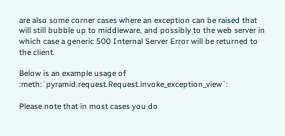are also some corner cases where an exception can be raised that will still bubble up to middleware, and possibly to the web server in which case a generic 500 Internal Server Error will be returned to the client.

Below is an example usage of :meth:`pyramid.request.Request.invoke_exception_view`:

Please note that in most cases you do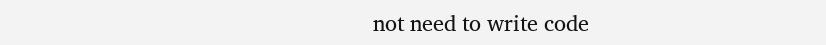not need to write code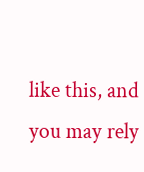like this, and you may rely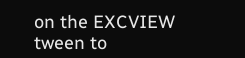on the EXCVIEW tween to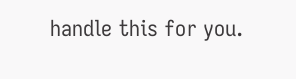handle this for you.